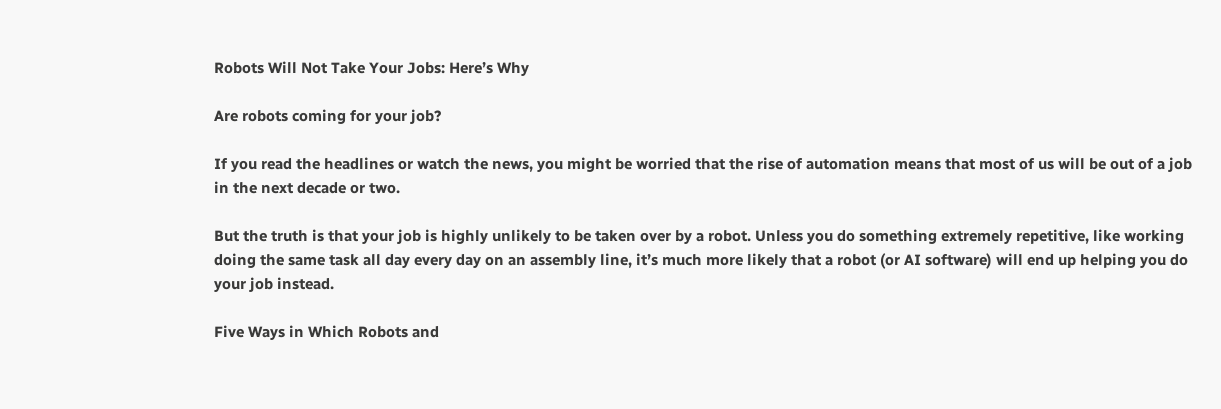Robots Will Not Take Your Jobs: Here’s Why

Are robots coming for your job?

If you read the headlines or watch the news, you might be worried that the rise of automation means that most of us will be out of a job in the next decade or two.

But the truth is that your job is highly unlikely to be taken over by a robot. Unless you do something extremely repetitive, like working doing the same task all day every day on an assembly line, it’s much more likely that a robot (or AI software) will end up helping you do your job instead.

Five Ways in Which Robots and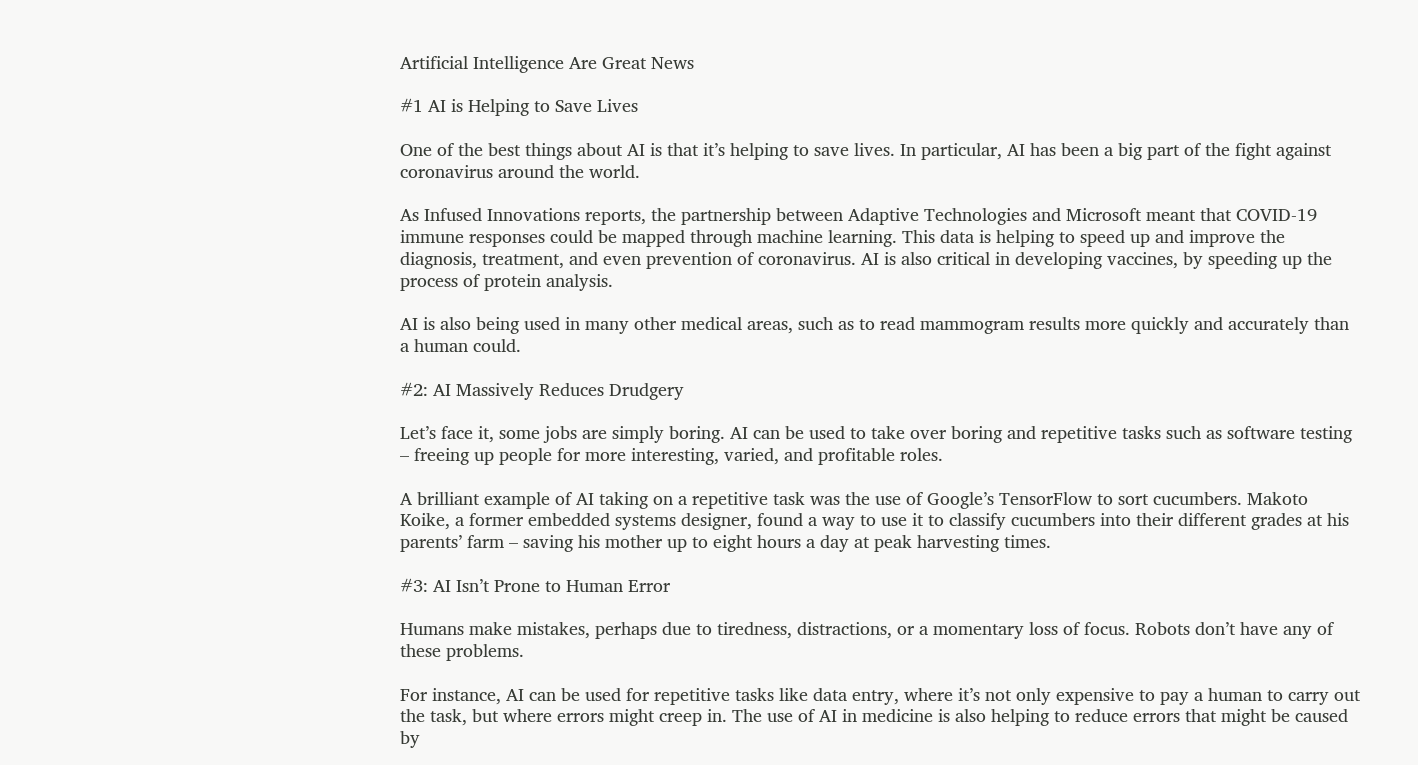Artificial Intelligence Are Great News

#1 AI is Helping to Save Lives

One of the best things about AI is that it’s helping to save lives. In particular, AI has been a big part of the fight against coronavirus around the world.

As Infused Innovations reports, the partnership between Adaptive Technologies and Microsoft meant that COVID-19 immune responses could be mapped through machine learning. This data is helping to speed up and improve the diagnosis, treatment, and even prevention of coronavirus. AI is also critical in developing vaccines, by speeding up the process of protein analysis.

AI is also being used in many other medical areas, such as to read mammogram results more quickly and accurately than a human could.

#2: AI Massively Reduces Drudgery

Let’s face it, some jobs are simply boring. AI can be used to take over boring and repetitive tasks such as software testing – freeing up people for more interesting, varied, and profitable roles.

A brilliant example of AI taking on a repetitive task was the use of Google’s TensorFlow to sort cucumbers. Makoto Koike, a former embedded systems designer, found a way to use it to classify cucumbers into their different grades at his parents’ farm – saving his mother up to eight hours a day at peak harvesting times.

#3: AI Isn’t Prone to Human Error

Humans make mistakes, perhaps due to tiredness, distractions, or a momentary loss of focus. Robots don’t have any of these problems.

For instance, AI can be used for repetitive tasks like data entry, where it’s not only expensive to pay a human to carry out the task, but where errors might creep in. The use of AI in medicine is also helping to reduce errors that might be caused by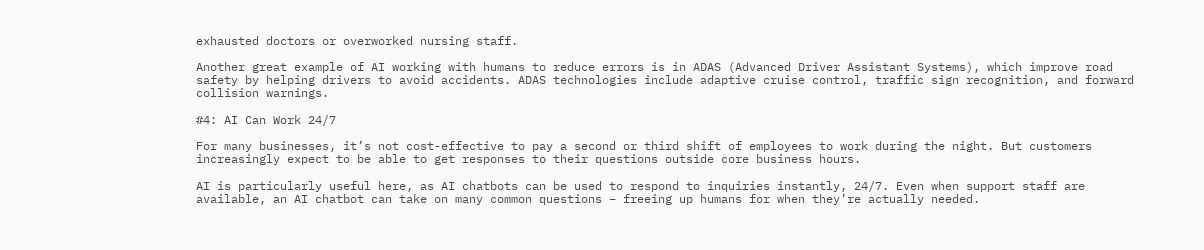exhausted doctors or overworked nursing staff.

Another great example of AI working with humans to reduce errors is in ADAS (Advanced Driver Assistant Systems), which improve road safety by helping drivers to avoid accidents. ADAS technologies include adaptive cruise control, traffic sign recognition, and forward collision warnings.

#4: AI Can Work 24/7

For many businesses, it’s not cost-effective to pay a second or third shift of employees to work during the night. But customers increasingly expect to be able to get responses to their questions outside core business hours.

AI is particularly useful here, as AI chatbots can be used to respond to inquiries instantly, 24/7. Even when support staff are available, an AI chatbot can take on many common questions – freeing up humans for when they’re actually needed.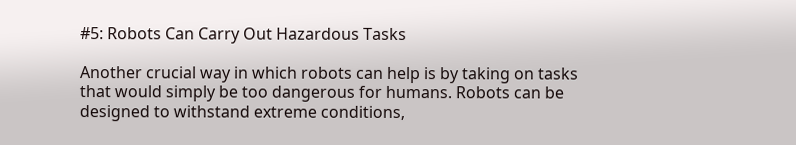#5: Robots Can Carry Out Hazardous Tasks

Another crucial way in which robots can help is by taking on tasks that would simply be too dangerous for humans. Robots can be designed to withstand extreme conditions,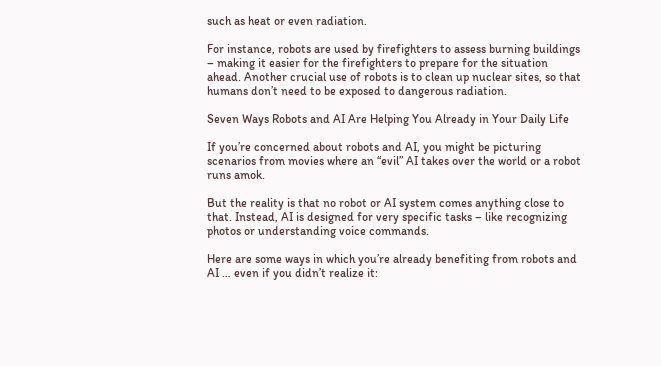such as heat or even radiation.

For instance, robots are used by firefighters to assess burning buildings – making it easier for the firefighters to prepare for the situation ahead. Another crucial use of robots is to clean up nuclear sites, so that humans don’t need to be exposed to dangerous radiation.

Seven Ways Robots and AI Are Helping You Already in Your Daily Life

If you’re concerned about robots and AI, you might be picturing scenarios from movies where an “evil” AI takes over the world or a robot runs amok.

But the reality is that no robot or AI system comes anything close to that. Instead, AI is designed for very specific tasks – like recognizing photos or understanding voice commands.

Here are some ways in which you’re already benefiting from robots and AI … even if you didn’t realize it: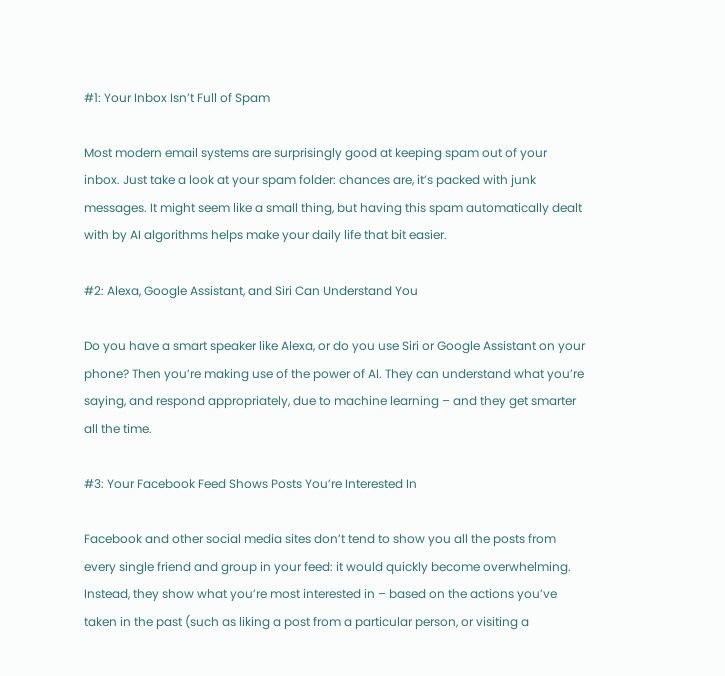#1: Your Inbox Isn’t Full of Spam

Most modern email systems are surprisingly good at keeping spam out of your inbox. Just take a look at your spam folder: chances are, it’s packed with junk messages. It might seem like a small thing, but having this spam automatically dealt with by AI algorithms helps make your daily life that bit easier.

#2: Alexa, Google Assistant, and Siri Can Understand You

Do you have a smart speaker like Alexa, or do you use Siri or Google Assistant on your phone? Then you’re making use of the power of AI. They can understand what you’re saying, and respond appropriately, due to machine learning – and they get smarter all the time.

#3: Your Facebook Feed Shows Posts You’re Interested In

Facebook and other social media sites don’t tend to show you all the posts from every single friend and group in your feed: it would quickly become overwhelming. Instead, they show what you’re most interested in – based on the actions you’ve taken in the past (such as liking a post from a particular person, or visiting a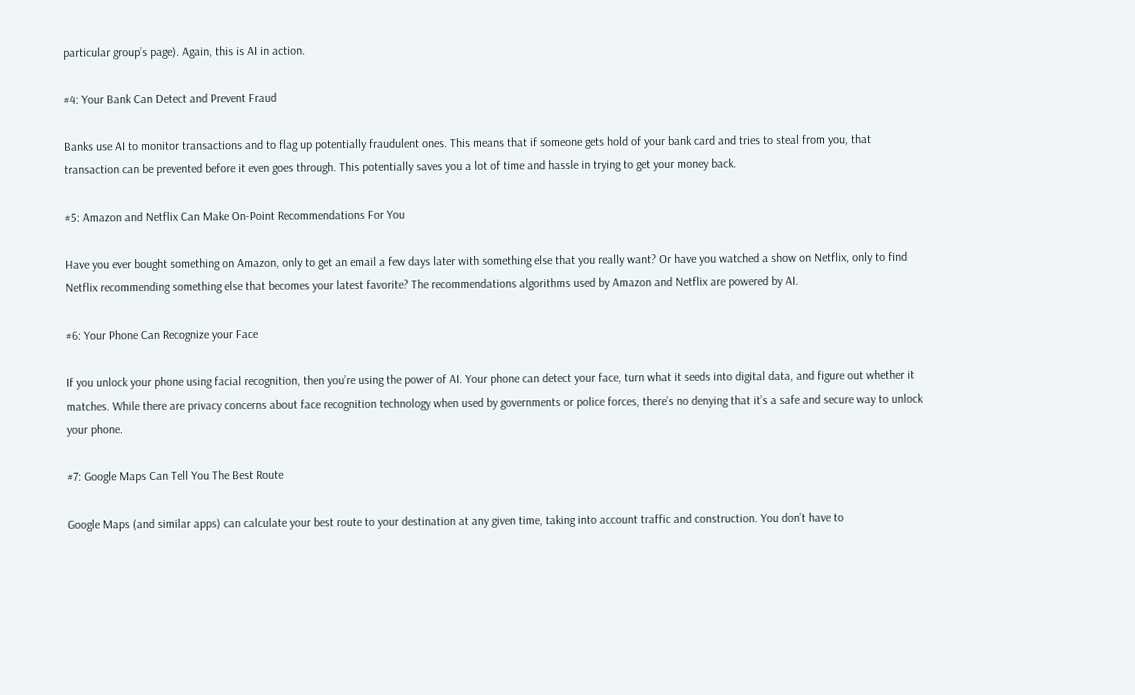particular group’s page). Again, this is AI in action.

#4: Your Bank Can Detect and Prevent Fraud

Banks use AI to monitor transactions and to flag up potentially fraudulent ones. This means that if someone gets hold of your bank card and tries to steal from you, that transaction can be prevented before it even goes through. This potentially saves you a lot of time and hassle in trying to get your money back.

#5: Amazon and Netflix Can Make On-Point Recommendations For You

Have you ever bought something on Amazon, only to get an email a few days later with something else that you really want? Or have you watched a show on Netflix, only to find Netflix recommending something else that becomes your latest favorite? The recommendations algorithms used by Amazon and Netflix are powered by AI.

#6: Your Phone Can Recognize your Face

If you unlock your phone using facial recognition, then you’re using the power of AI. Your phone can detect your face, turn what it seeds into digital data, and figure out whether it matches. While there are privacy concerns about face recognition technology when used by governments or police forces, there’s no denying that it’s a safe and secure way to unlock your phone.

#7: Google Maps Can Tell You The Best Route

Google Maps (and similar apps) can calculate your best route to your destination at any given time, taking into account traffic and construction. You don’t have to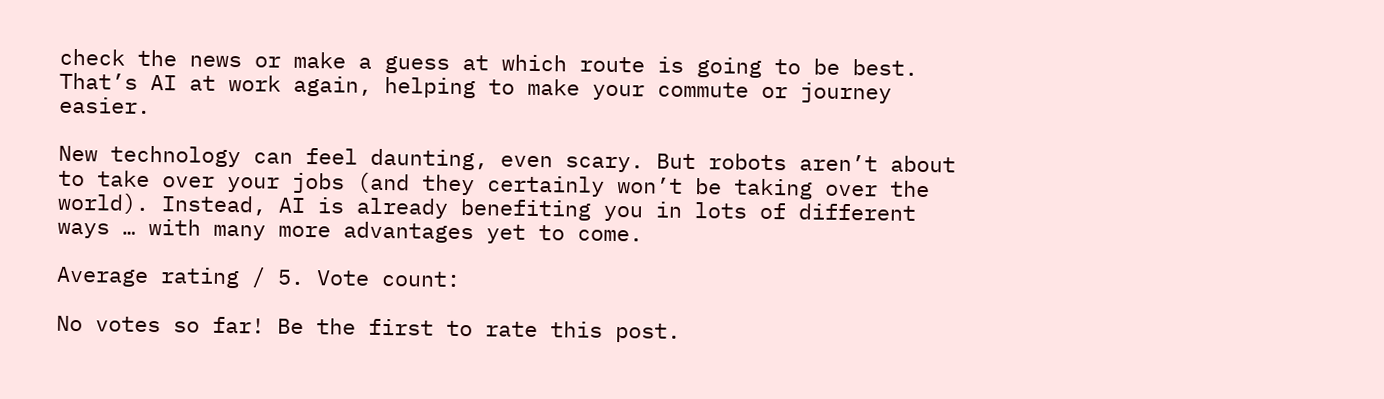check the news or make a guess at which route is going to be best. That’s AI at work again, helping to make your commute or journey easier.

New technology can feel daunting, even scary. But robots aren’t about to take over your jobs (and they certainly won’t be taking over the world). Instead, AI is already benefiting you in lots of different ways … with many more advantages yet to come.

Average rating / 5. Vote count:

No votes so far! Be the first to rate this post.